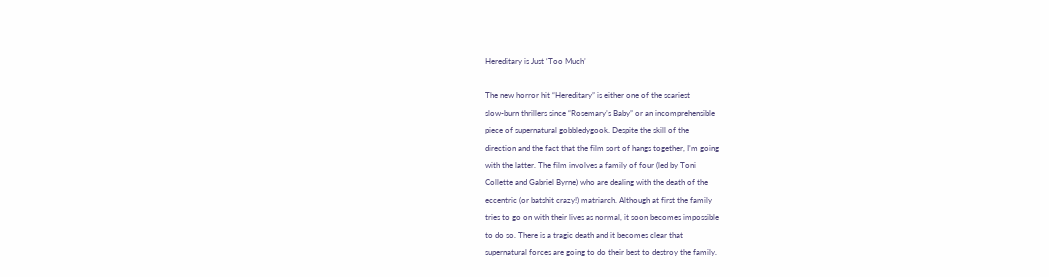Hereditary is Just ‘Too Much’

The new horror hit “Hereditary” is either one of the scariest
slow-burn thrillers since “Rosemary’s Baby” or an incomprehensible
piece of supernatural gobbledygook. Despite the skill of the
direction and the fact that the film sort of hangs together, I’m going
with the latter. The film involves a family of four (led by Toni
Collette and Gabriel Byrne) who are dealing with the death of the
eccentric (or batshit crazy!) matriarch. Although at first the family
tries to go on with their lives as normal, it soon becomes impossible
to do so. There is a tragic death and it becomes clear that
supernatural forces are going to do their best to destroy the family.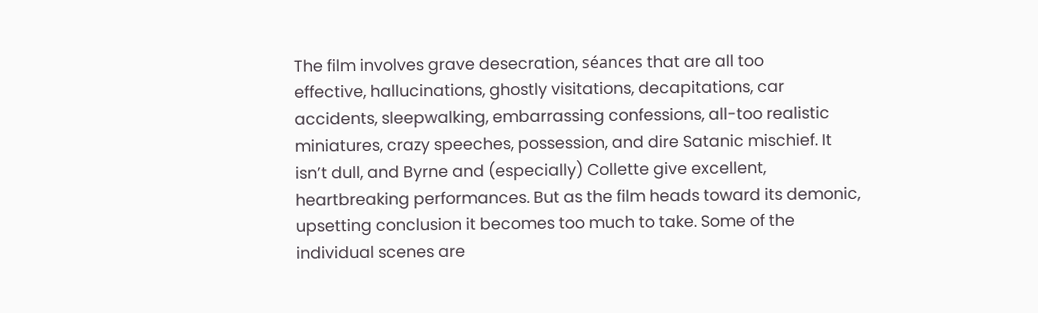The film involves grave desecration, séances that are all too
effective, hallucinations, ghostly visitations, decapitations, car
accidents, sleepwalking, embarrassing confessions, all-too realistic
miniatures, crazy speeches, possession, and dire Satanic mischief. It
isn’t dull, and Byrne and (especially) Collette give excellent,
heartbreaking performances. But as the film heads toward its demonic,
upsetting conclusion it becomes too much to take. Some of the
individual scenes are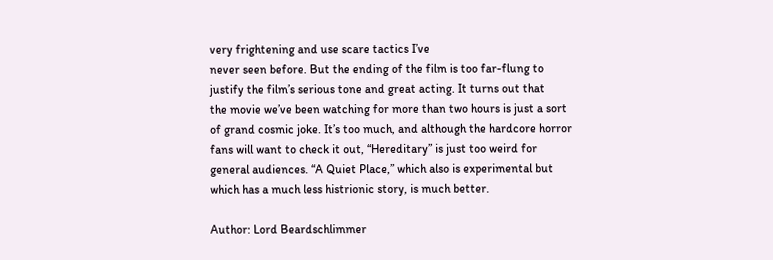very frightening and use scare tactics I’ve
never seen before. But the ending of the film is too far-flung to
justify the film’s serious tone and great acting. It turns out that
the movie we’ve been watching for more than two hours is just a sort
of grand cosmic joke. It’s too much, and although the hardcore horror
fans will want to check it out, “Hereditary” is just too weird for
general audiences. “A Quiet Place,” which also is experimental but
which has a much less histrionic story, is much better.

Author: Lord Beardschlimmer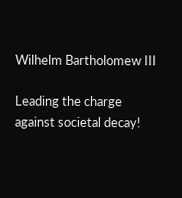Wilhelm Bartholomew III

Leading the charge against societal decay!